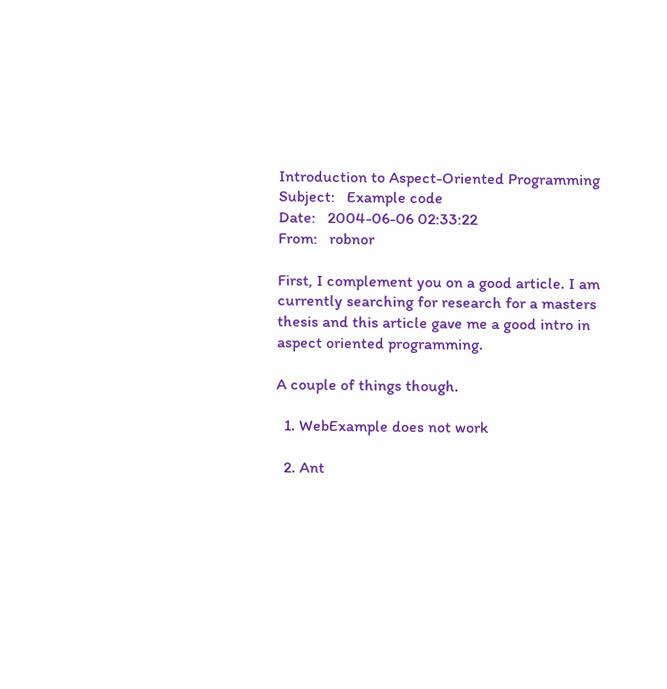Introduction to Aspect-Oriented Programming
Subject:   Example code
Date:   2004-06-06 02:33:22
From:   robnor

First, I complement you on a good article. I am currently searching for research for a masters thesis and this article gave me a good intro in aspect oriented programming.

A couple of things though.

  1. WebExample does not work

  2. Ant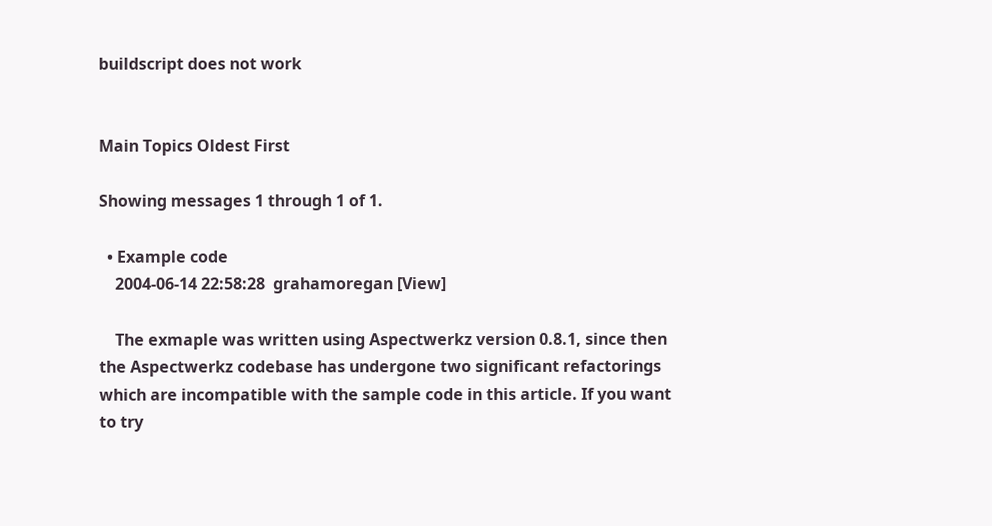buildscript does not work


Main Topics Oldest First

Showing messages 1 through 1 of 1.

  • Example code
    2004-06-14 22:58:28  grahamoregan [View]

    The exmaple was written using Aspectwerkz version 0.8.1, since then the Aspectwerkz codebase has undergone two significant refactorings which are incompatible with the sample code in this article. If you want to try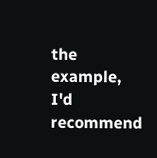the example, I'd recommend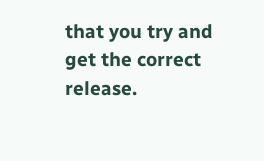that you try and get the correct release.